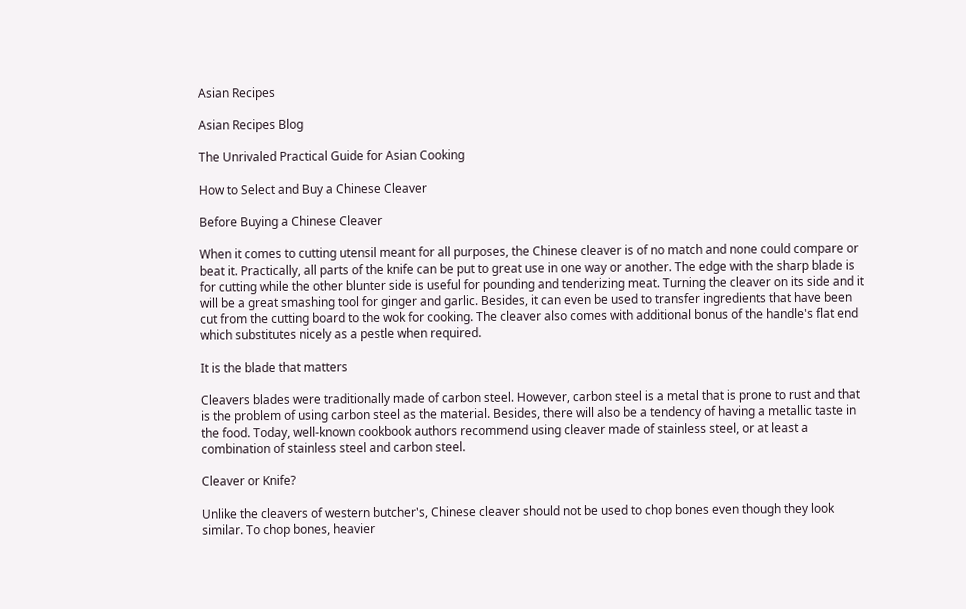Asian Recipes

Asian Recipes Blog

The Unrivaled Practical Guide for Asian Cooking

How to Select and Buy a Chinese Cleaver

Before Buying a Chinese Cleaver

When it comes to cutting utensil meant for all purposes, the Chinese cleaver is of no match and none could compare or beat it. Practically, all parts of the knife can be put to great use in one way or another. The edge with the sharp blade is for cutting while the other blunter side is useful for pounding and tenderizing meat. Turning the cleaver on its side and it will be a great smashing tool for ginger and garlic. Besides, it can even be used to transfer ingredients that have been cut from the cutting board to the wok for cooking. The cleaver also comes with additional bonus of the handle's flat end which substitutes nicely as a pestle when required.

It is the blade that matters

Cleavers blades were traditionally made of carbon steel. However, carbon steel is a metal that is prone to rust and that is the problem of using carbon steel as the material. Besides, there will also be a tendency of having a metallic taste in the food. Today, well-known cookbook authors recommend using cleaver made of stainless steel, or at least a combination of stainless steel and carbon steel.

Cleaver or Knife?

Unlike the cleavers of western butcher's, Chinese cleaver should not be used to chop bones even though they look similar. To chop bones, heavier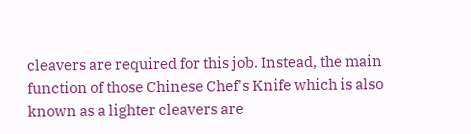cleavers are required for this job. Instead, the main function of those Chinese Chef's Knife which is also known as a lighter cleavers are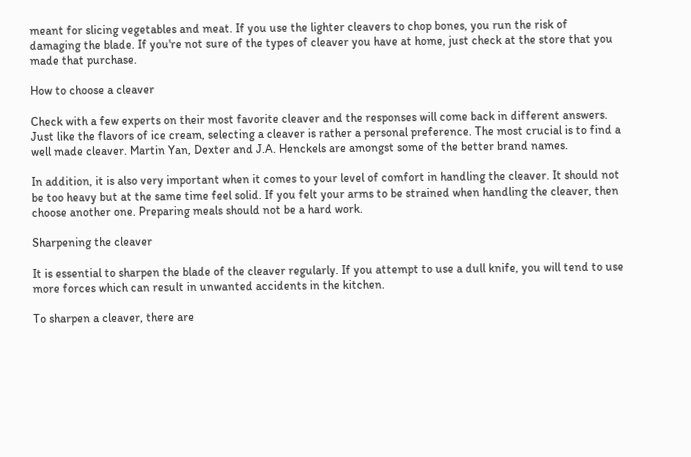meant for slicing vegetables and meat. If you use the lighter cleavers to chop bones, you run the risk of damaging the blade. If you're not sure of the types of cleaver you have at home, just check at the store that you made that purchase.

How to choose a cleaver

Check with a few experts on their most favorite cleaver and the responses will come back in different answers. Just like the flavors of ice cream, selecting a cleaver is rather a personal preference. The most crucial is to find a well made cleaver. Martin Yan, Dexter and J.A. Henckels are amongst some of the better brand names.

In addition, it is also very important when it comes to your level of comfort in handling the cleaver. It should not be too heavy but at the same time feel solid. If you felt your arms to be strained when handling the cleaver, then choose another one. Preparing meals should not be a hard work.

Sharpening the cleaver

It is essential to sharpen the blade of the cleaver regularly. If you attempt to use a dull knife, you will tend to use more forces which can result in unwanted accidents in the kitchen.

To sharpen a cleaver, there are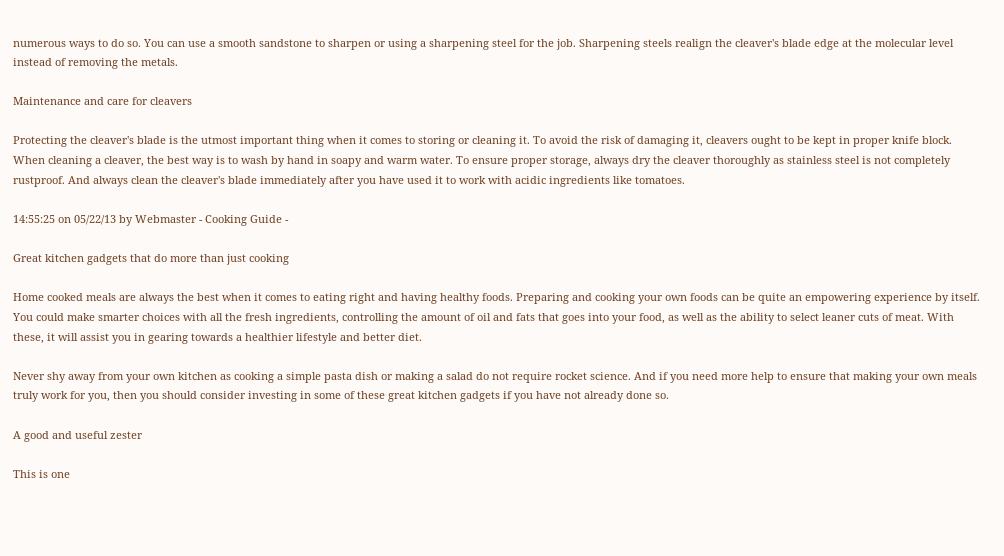numerous ways to do so. You can use a smooth sandstone to sharpen or using a sharpening steel for the job. Sharpening steels realign the cleaver's blade edge at the molecular level instead of removing the metals.

Maintenance and care for cleavers

Protecting the cleaver's blade is the utmost important thing when it comes to storing or cleaning it. To avoid the risk of damaging it, cleavers ought to be kept in proper knife block. When cleaning a cleaver, the best way is to wash by hand in soapy and warm water. To ensure proper storage, always dry the cleaver thoroughly as stainless steel is not completely rustproof. And always clean the cleaver's blade immediately after you have used it to work with acidic ingredients like tomatoes.

14:55:25 on 05/22/13 by Webmaster - Cooking Guide -

Great kitchen gadgets that do more than just cooking

Home cooked meals are always the best when it comes to eating right and having healthy foods. Preparing and cooking your own foods can be quite an empowering experience by itself. You could make smarter choices with all the fresh ingredients, controlling the amount of oil and fats that goes into your food, as well as the ability to select leaner cuts of meat. With these, it will assist you in gearing towards a healthier lifestyle and better diet.

Never shy away from your own kitchen as cooking a simple pasta dish or making a salad do not require rocket science. And if you need more help to ensure that making your own meals truly work for you, then you should consider investing in some of these great kitchen gadgets if you have not already done so.

A good and useful zester

This is one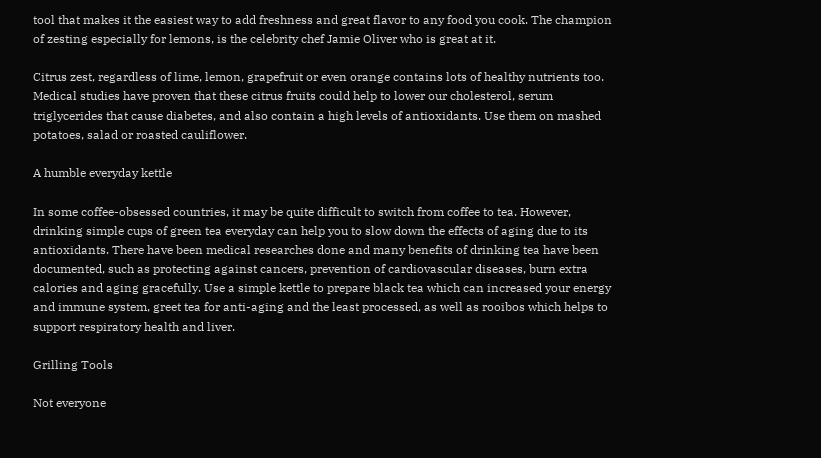tool that makes it the easiest way to add freshness and great flavor to any food you cook. The champion of zesting especially for lemons, is the celebrity chef Jamie Oliver who is great at it.

Citrus zest, regardless of lime, lemon, grapefruit or even orange contains lots of healthy nutrients too. Medical studies have proven that these citrus fruits could help to lower our cholesterol, serum triglycerides that cause diabetes, and also contain a high levels of antioxidants. Use them on mashed potatoes, salad or roasted cauliflower.

A humble everyday kettle

In some coffee-obsessed countries, it may be quite difficult to switch from coffee to tea. However, drinking simple cups of green tea everyday can help you to slow down the effects of aging due to its antioxidants. There have been medical researches done and many benefits of drinking tea have been documented, such as protecting against cancers, prevention of cardiovascular diseases, burn extra calories and aging gracefully. Use a simple kettle to prepare black tea which can increased your energy and immune system, greet tea for anti-aging and the least processed, as well as rooibos which helps to support respiratory health and liver.

Grilling Tools

Not everyone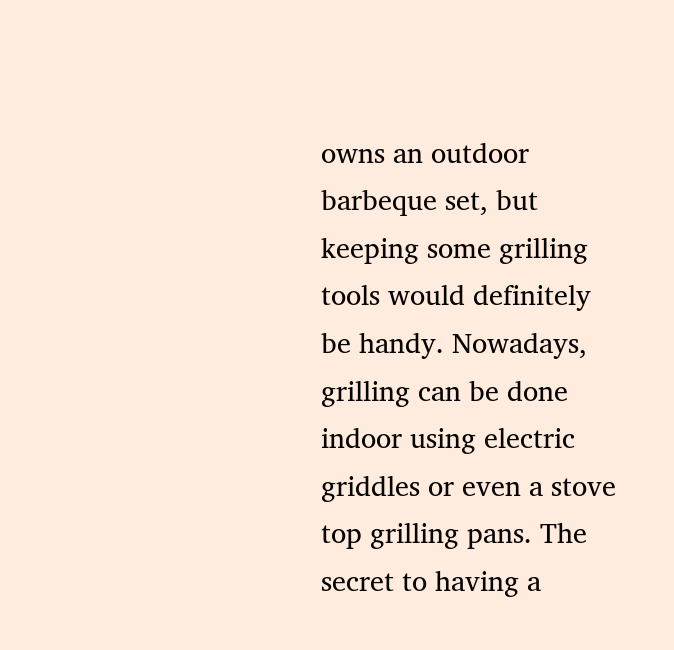owns an outdoor barbeque set, but keeping some grilling tools would definitely be handy. Nowadays, grilling can be done indoor using electric griddles or even a stove top grilling pans. The secret to having a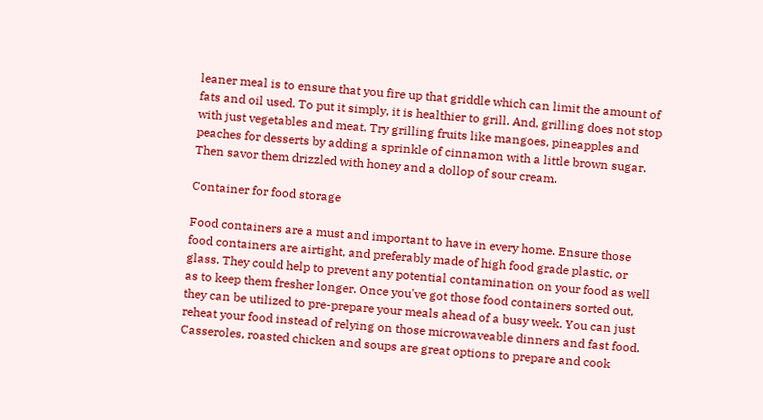leaner meal is to ensure that you fire up that griddle which can limit the amount of fats and oil used. To put it simply, it is healthier to grill. And, grilling does not stop with just vegetables and meat. Try grilling fruits like mangoes, pineapples and peaches for desserts by adding a sprinkle of cinnamon with a little brown sugar. Then savor them drizzled with honey and a dollop of sour cream.

Container for food storage

Food containers are a must and important to have in every home. Ensure those food containers are airtight, and preferably made of high food grade plastic, or glass. They could help to prevent any potential contamination on your food as well as to keep them fresher longer. Once you've got those food containers sorted out, they can be utilized to pre-prepare your meals ahead of a busy week. You can just reheat your food instead of relying on those microwaveable dinners and fast food. Casseroles, roasted chicken and soups are great options to prepare and cook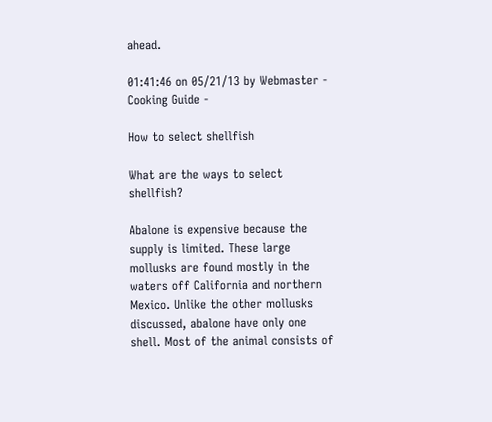ahead.

01:41:46 on 05/21/13 by Webmaster - Cooking Guide -

How to select shellfish

What are the ways to select shellfish?

Abalone is expensive because the supply is limited. These large mollusks are found mostly in the waters off California and northern Mexico. Unlike the other mollusks discussed, abalone have only one shell. Most of the animal consists of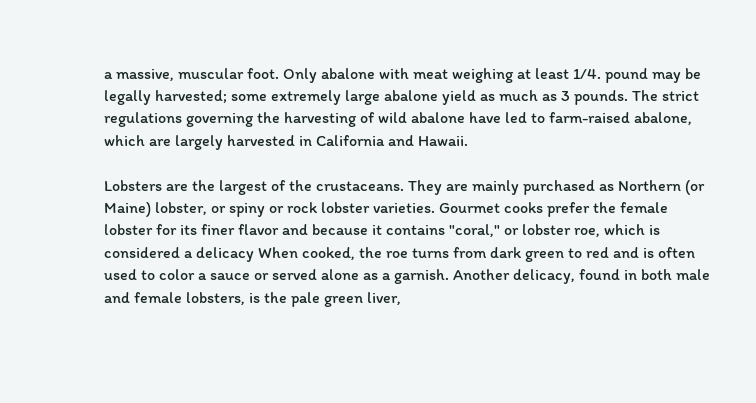a massive, muscular foot. Only abalone with meat weighing at least 1/4. pound may be legally harvested; some extremely large abalone yield as much as 3 pounds. The strict regulations governing the harvesting of wild abalone have led to farm-raised abalone, which are largely harvested in California and Hawaii.

Lobsters are the largest of the crustaceans. They are mainly purchased as Northern (or Maine) lobster, or spiny or rock lobster varieties. Gourmet cooks prefer the female lobster for its finer flavor and because it contains "coral," or lobster roe, which is considered a delicacy When cooked, the roe turns from dark green to red and is often used to color a sauce or served alone as a garnish. Another delicacy, found in both male and female lobsters, is the pale green liver,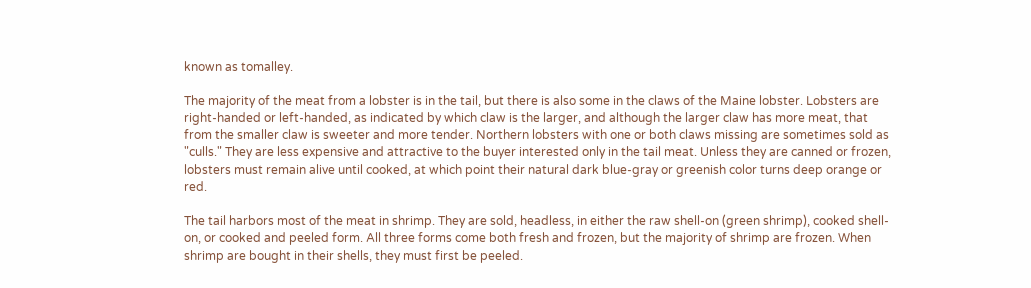known as tomalley.

The majority of the meat from a lobster is in the tail, but there is also some in the claws of the Maine lobster. Lobsters are right-handed or left-handed, as indicated by which claw is the larger, and although the larger claw has more meat, that from the smaller claw is sweeter and more tender. Northern lobsters with one or both claws missing are sometimes sold as "culls." They are less expensive and attractive to the buyer interested only in the tail meat. Unless they are canned or frozen, lobsters must remain alive until cooked, at which point their natural dark blue-gray or greenish color turns deep orange or red.

The tail harbors most of the meat in shrimp. They are sold, headless, in either the raw shell-on (green shrimp), cooked shell-on, or cooked and peeled form. All three forms come both fresh and frozen, but the majority of shrimp are frozen. When shrimp are bought in their shells, they must first be peeled.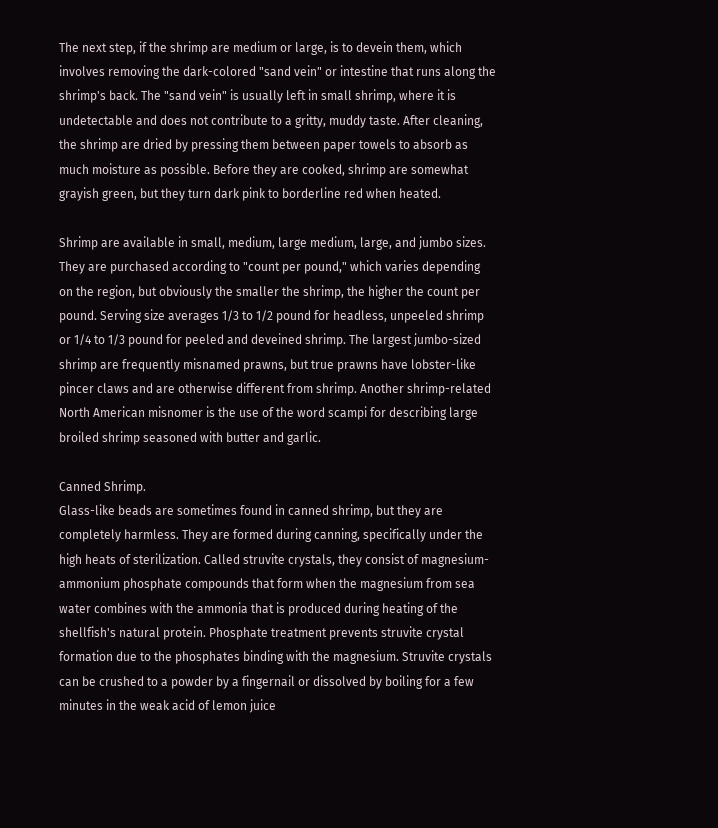The next step, if the shrimp are medium or large, is to devein them, which involves removing the dark-colored "sand vein" or intestine that runs along the shrimp's back. The "sand vein" is usually left in small shrimp, where it is undetectable and does not contribute to a gritty, muddy taste. After cleaning, the shrimp are dried by pressing them between paper towels to absorb as much moisture as possible. Before they are cooked, shrimp are somewhat grayish green, but they turn dark pink to borderline red when heated.

Shrimp are available in small, medium, large medium, large, and jumbo sizes. They are purchased according to "count per pound," which varies depending on the region, but obviously the smaller the shrimp, the higher the count per pound. Serving size averages 1/3 to 1/2 pound for headless, unpeeled shrimp or 1/4 to 1/3 pound for peeled and deveined shrimp. The largest jumbo-sized shrimp are frequently misnamed prawns, but true prawns have lobster-like pincer claws and are otherwise different from shrimp. Another shrimp-related North American misnomer is the use of the word scampi for describing large broiled shrimp seasoned with butter and garlic.

Canned Shrimp.
Glass-like beads are sometimes found in canned shrimp, but they are completely harmless. They are formed during canning, specifically under the high heats of sterilization. Called struvite crystals, they consist of magnesium-ammonium phosphate compounds that form when the magnesium from sea water combines with the ammonia that is produced during heating of the shellfish's natural protein. Phosphate treatment prevents struvite crystal formation due to the phosphates binding with the magnesium. Struvite crystals can be crushed to a powder by a fingernail or dissolved by boiling for a few minutes in the weak acid of lemon juice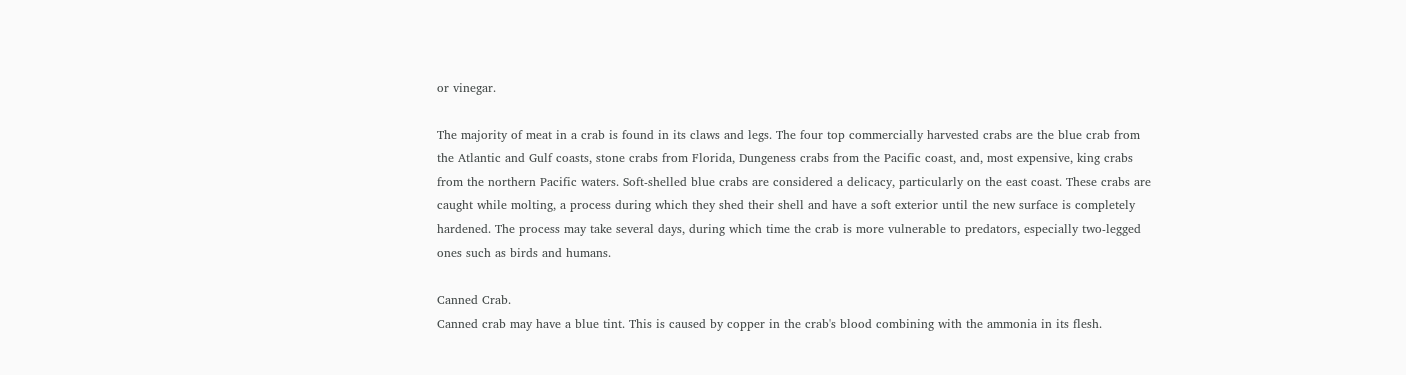or vinegar.

The majority of meat in a crab is found in its claws and legs. The four top commercially harvested crabs are the blue crab from the Atlantic and Gulf coasts, stone crabs from Florida, Dungeness crabs from the Pacific coast, and, most expensive, king crabs from the northern Pacific waters. Soft-shelled blue crabs are considered a delicacy, particularly on the east coast. These crabs are caught while molting, a process during which they shed their shell and have a soft exterior until the new surface is completely hardened. The process may take several days, during which time the crab is more vulnerable to predators, especially two-legged ones such as birds and humans.

Canned Crab.
Canned crab may have a blue tint. This is caused by copper in the crab's blood combining with the ammonia in its flesh.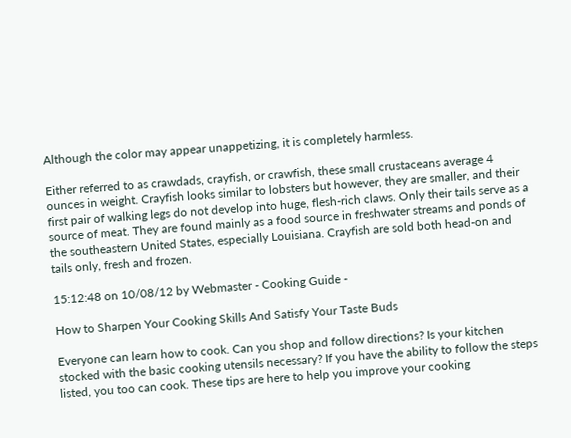Although the color may appear unappetizing, it is completely harmless.

Either referred to as crawdads, crayfish, or crawfish, these small crustaceans average 4 ounces in weight. Crayfish looks similar to lobsters but however, they are smaller, and their first pair of walking legs do not develop into huge, flesh-rich claws. Only their tails serve as a source of meat. They are found mainly as a food source in freshwater streams and ponds of the southeastern United States, especially Louisiana. Crayfish are sold both head-on and tails only, fresh and frozen.

15:12:48 on 10/08/12 by Webmaster - Cooking Guide -

How to Sharpen Your Cooking Skills And Satisfy Your Taste Buds

Everyone can learn how to cook. Can you shop and follow directions? Is your kitchen stocked with the basic cooking utensils necessary? If you have the ability to follow the steps listed, you too can cook. These tips are here to help you improve your cooking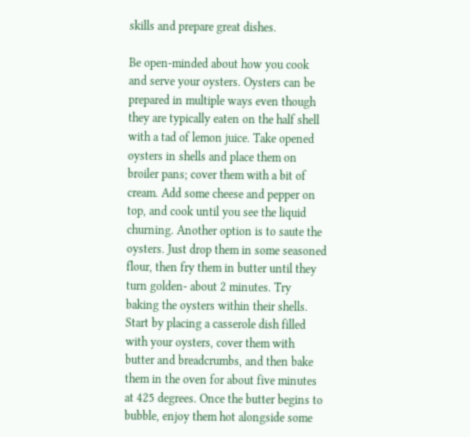skills and prepare great dishes.

Be open-minded about how you cook and serve your oysters. Oysters can be prepared in multiple ways even though they are typically eaten on the half shell with a tad of lemon juice. Take opened oysters in shells and place them on broiler pans; cover them with a bit of cream. Add some cheese and pepper on top, and cook until you see the liquid churning. Another option is to saute the oysters. Just drop them in some seasoned flour, then fry them in butter until they turn golden- about 2 minutes. Try baking the oysters within their shells. Start by placing a casserole dish filled with your oysters, cover them with butter and breadcrumbs, and then bake them in the oven for about five minutes at 425 degrees. Once the butter begins to bubble, enjoy them hot alongside some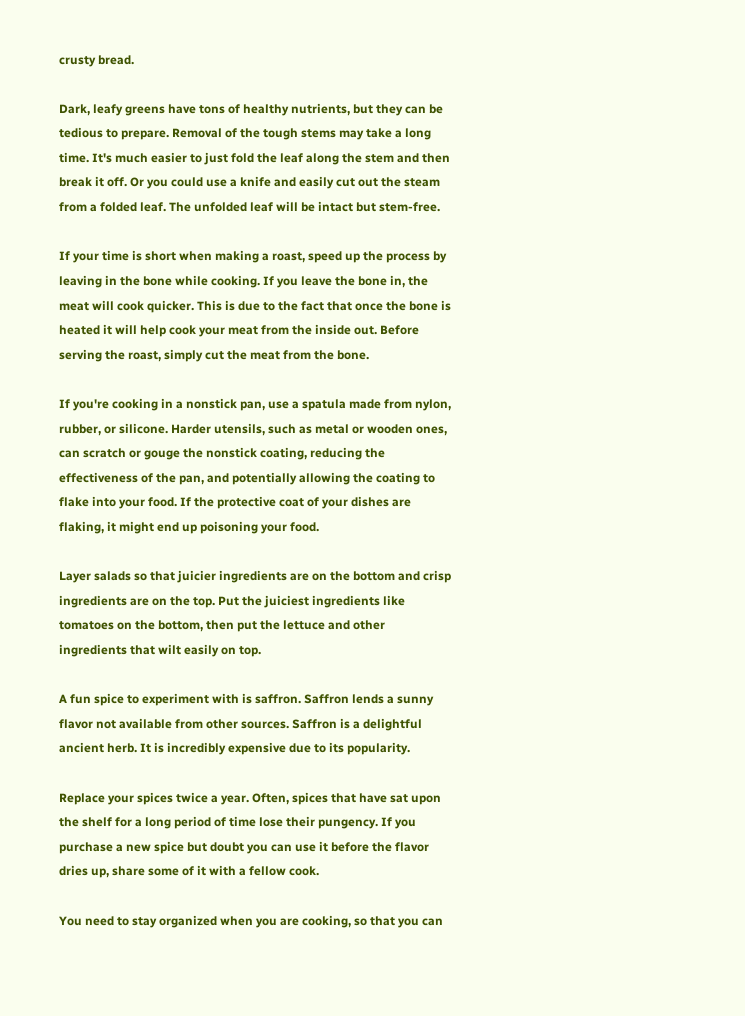crusty bread.

Dark, leafy greens have tons of healthy nutrients, but they can be tedious to prepare. Removal of the tough stems may take a long time. It's much easier to just fold the leaf along the stem and then break it off. Or you could use a knife and easily cut out the steam from a folded leaf. The unfolded leaf will be intact but stem-free.

If your time is short when making a roast, speed up the process by leaving in the bone while cooking. If you leave the bone in, the meat will cook quicker. This is due to the fact that once the bone is heated it will help cook your meat from the inside out. Before serving the roast, simply cut the meat from the bone.

If you're cooking in a nonstick pan, use a spatula made from nylon, rubber, or silicone. Harder utensils, such as metal or wooden ones, can scratch or gouge the nonstick coating, reducing the effectiveness of the pan, and potentially allowing the coating to flake into your food. If the protective coat of your dishes are flaking, it might end up poisoning your food.

Layer salads so that juicier ingredients are on the bottom and crisp ingredients are on the top. Put the juiciest ingredients like tomatoes on the bottom, then put the lettuce and other ingredients that wilt easily on top.

A fun spice to experiment with is saffron. Saffron lends a sunny flavor not available from other sources. Saffron is a delightful ancient herb. It is incredibly expensive due to its popularity.

Replace your spices twice a year. Often, spices that have sat upon the shelf for a long period of time lose their pungency. If you purchase a new spice but doubt you can use it before the flavor dries up, share some of it with a fellow cook.

You need to stay organized when you are cooking, so that you can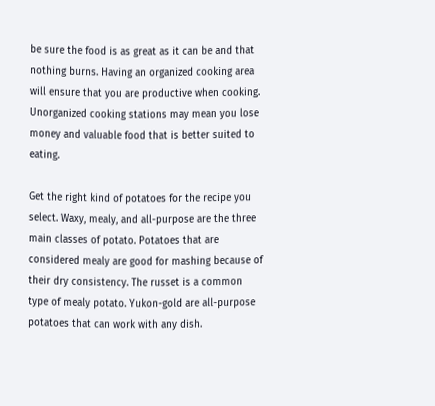be sure the food is as great as it can be and that nothing burns. Having an organized cooking area will ensure that you are productive when cooking. Unorganized cooking stations may mean you lose money and valuable food that is better suited to eating.

Get the right kind of potatoes for the recipe you select. Waxy, mealy, and all-purpose are the three main classes of potato. Potatoes that are considered mealy are good for mashing because of their dry consistency. The russet is a common type of mealy potato. Yukon-gold are all-purpose potatoes that can work with any dish.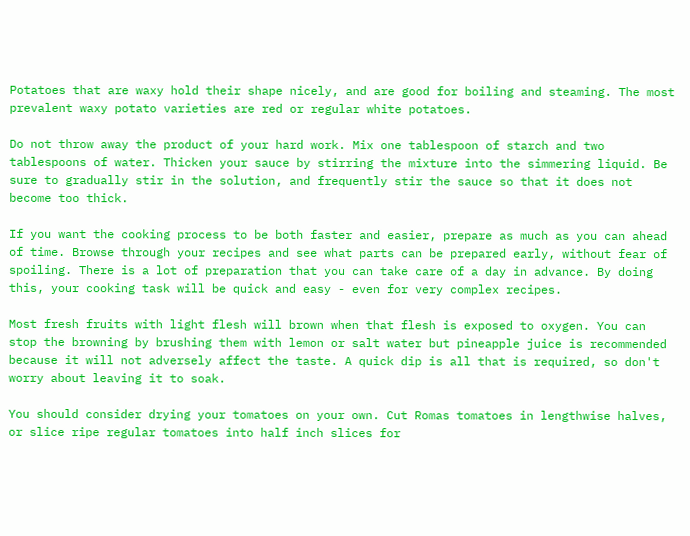Potatoes that are waxy hold their shape nicely, and are good for boiling and steaming. The most prevalent waxy potato varieties are red or regular white potatoes.

Do not throw away the product of your hard work. Mix one tablespoon of starch and two tablespoons of water. Thicken your sauce by stirring the mixture into the simmering liquid. Be sure to gradually stir in the solution, and frequently stir the sauce so that it does not become too thick.

If you want the cooking process to be both faster and easier, prepare as much as you can ahead of time. Browse through your recipes and see what parts can be prepared early, without fear of spoiling. There is a lot of preparation that you can take care of a day in advance. By doing this, your cooking task will be quick and easy - even for very complex recipes.

Most fresh fruits with light flesh will brown when that flesh is exposed to oxygen. You can stop the browning by brushing them with lemon or salt water but pineapple juice is recommended because it will not adversely affect the taste. A quick dip is all that is required, so don't worry about leaving it to soak.

You should consider drying your tomatoes on your own. Cut Romas tomatoes in lengthwise halves, or slice ripe regular tomatoes into half inch slices for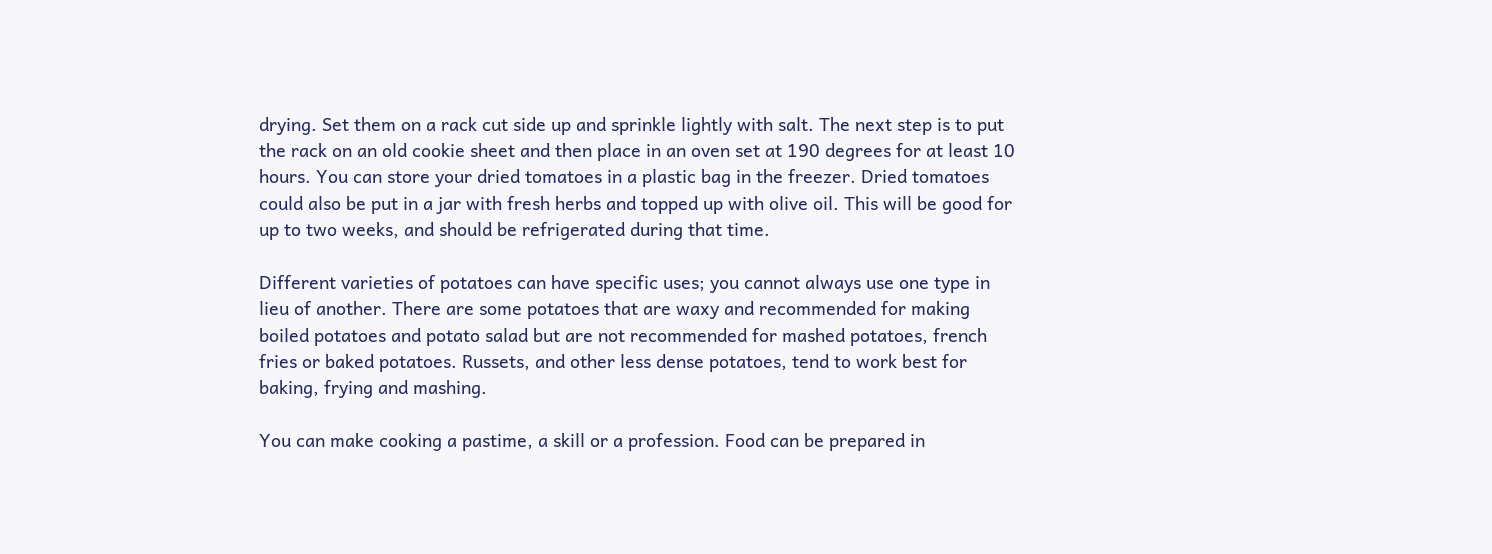drying. Set them on a rack cut side up and sprinkle lightly with salt. The next step is to put the rack on an old cookie sheet and then place in an oven set at 190 degrees for at least 10 hours. You can store your dried tomatoes in a plastic bag in the freezer. Dried tomatoes could also be put in a jar with fresh herbs and topped up with olive oil. This will be good for up to two weeks, and should be refrigerated during that time.

Different varieties of potatoes can have specific uses; you cannot always use one type in lieu of another. There are some potatoes that are waxy and recommended for making boiled potatoes and potato salad but are not recommended for mashed potatoes, french fries or baked potatoes. Russets, and other less dense potatoes, tend to work best for baking, frying and mashing.

You can make cooking a pastime, a skill or a profession. Food can be prepared in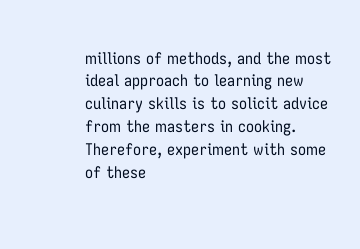millions of methods, and the most ideal approach to learning new culinary skills is to solicit advice from the masters in cooking. Therefore, experiment with some of these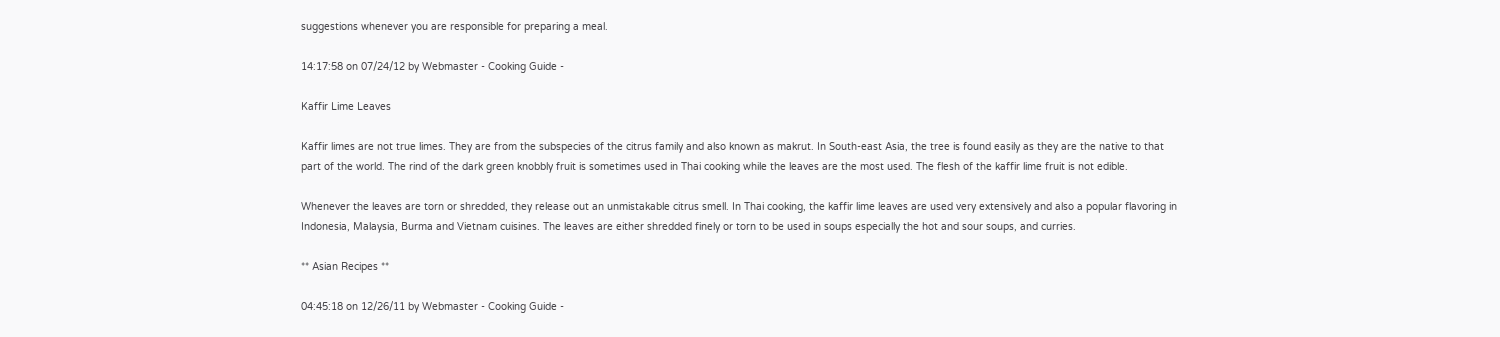suggestions whenever you are responsible for preparing a meal.

14:17:58 on 07/24/12 by Webmaster - Cooking Guide -

Kaffir Lime Leaves

Kaffir limes are not true limes. They are from the subspecies of the citrus family and also known as makrut. In South-east Asia, the tree is found easily as they are the native to that part of the world. The rind of the dark green knobbly fruit is sometimes used in Thai cooking while the leaves are the most used. The flesh of the kaffir lime fruit is not edible.

Whenever the leaves are torn or shredded, they release out an unmistakable citrus smell. In Thai cooking, the kaffir lime leaves are used very extensively and also a popular flavoring in Indonesia, Malaysia, Burma and Vietnam cuisines. The leaves are either shredded finely or torn to be used in soups especially the hot and sour soups, and curries.

** Asian Recipes **

04:45:18 on 12/26/11 by Webmaster - Cooking Guide -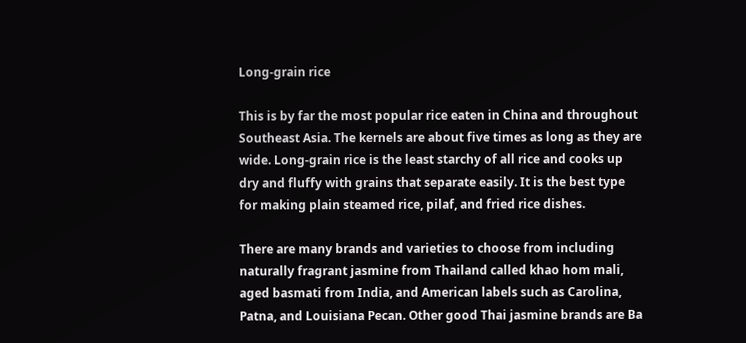Long-grain rice

This is by far the most popular rice eaten in China and throughout Southeast Asia. The kernels are about five times as long as they are wide. Long-grain rice is the least starchy of all rice and cooks up dry and fluffy with grains that separate easily. It is the best type for making plain steamed rice, pilaf, and fried rice dishes.

There are many brands and varieties to choose from including naturally fragrant jasmine from Thailand called khao hom mali, aged basmati from India, and American labels such as Carolina, Patna, and Louisiana Pecan. Other good Thai jasmine brands are Ba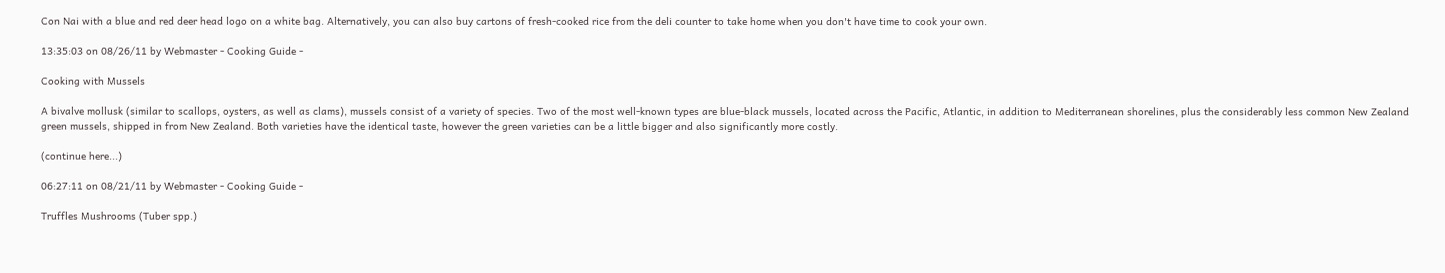Con Nai with a blue and red deer head logo on a white bag. Alternatively, you can also buy cartons of fresh-cooked rice from the deli counter to take home when you don't have time to cook your own.

13:35:03 on 08/26/11 by Webmaster - Cooking Guide -

Cooking with Mussels

A bivalve mollusk (similar to scallops, oysters, as well as clams), mussels consist of a variety of species. Two of the most well-known types are blue-black mussels, located across the Pacific, Atlantic, in addition to Mediterranean shorelines, plus the considerably less common New Zealand green mussels, shipped in from New Zealand. Both varieties have the identical taste, however the green varieties can be a little bigger and also significantly more costly.

(continue here...)

06:27:11 on 08/21/11 by Webmaster - Cooking Guide -

Truffles Mushrooms (Tuber spp.)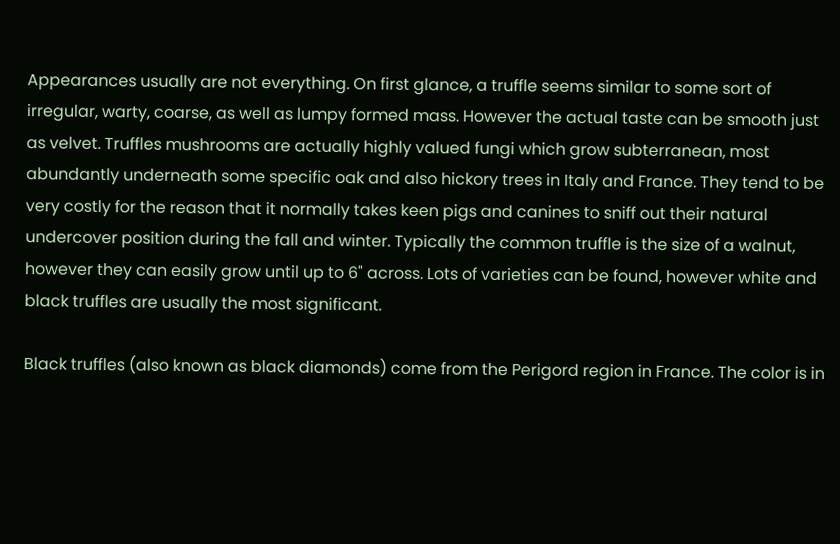Appearances usually are not everything. On first glance, a truffle seems similar to some sort of irregular, warty, coarse, as well as lumpy formed mass. However the actual taste can be smooth just as velvet. Truffles mushrooms are actually highly valued fungi which grow subterranean, most abundantly underneath some specific oak and also hickory trees in Italy and France. They tend to be very costly for the reason that it normally takes keen pigs and canines to sniff out their natural undercover position during the fall and winter. Typically the common truffle is the size of a walnut, however they can easily grow until up to 6" across. Lots of varieties can be found, however white and black truffles are usually the most significant.

Black truffles (also known as black diamonds) come from the Perigord region in France. The color is in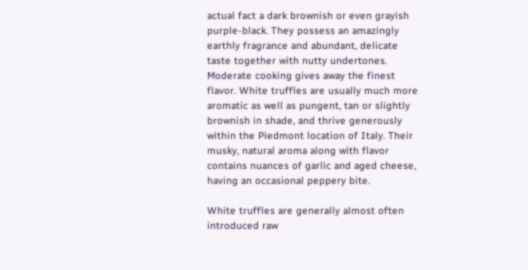actual fact a dark brownish or even grayish purple-black. They possess an amazingly earthly fragrance and abundant, delicate taste together with nutty undertones. Moderate cooking gives away the finest flavor. White truffles are usually much more aromatic as well as pungent, tan or slightly brownish in shade, and thrive generously within the Piedmont location of Italy. Their musky, natural aroma along with flavor contains nuances of garlic and aged cheese, having an occasional peppery bite.

White truffles are generally almost often introduced raw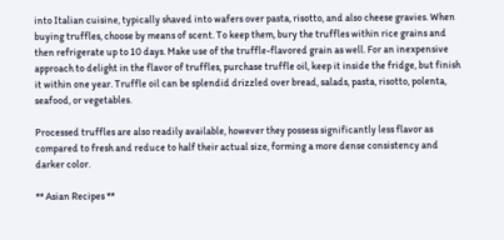into Italian cuisine, typically shaved into wafers over pasta, risotto, and also cheese gravies. When buying truffles, choose by means of scent. To keep them, bury the truffles within rice grains and then refrigerate up to 10 days. Make use of the truffle-flavored grain as well. For an inexpensive approach to delight in the flavor of truffles, purchase truffle oil, keep it inside the fridge, but finish it within one year. Truffle oil can be splendid drizzled over bread, salads, pasta, risotto, polenta, seafood, or vegetables.

Processed truffles are also readily available, however they possess significantly less flavor as compared to fresh and reduce to half their actual size, forming a more dense consistency and darker color.

** Asian Recipes **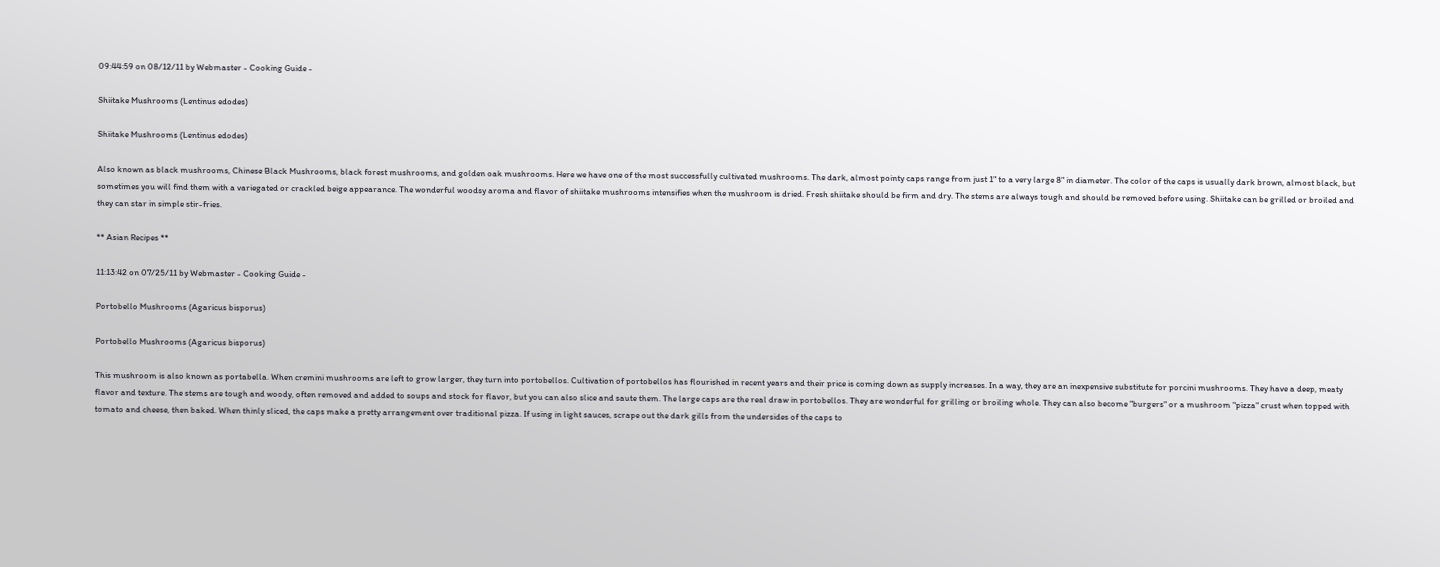09:44:59 on 08/12/11 by Webmaster - Cooking Guide -

Shiitake Mushrooms (Lentinus edodes)

Shiitake Mushrooms (Lentinus edodes)

Also known as black mushrooms, Chinese Black Mushrooms, black forest mushrooms, and golden oak mushrooms. Here we have one of the most successfully cultivated mushrooms. The dark, almost pointy caps range from just 1" to a very large 8" in diameter. The color of the caps is usually dark brown, almost black, but sometimes you will find them with a variegated or crackled beige appearance. The wonderful woodsy aroma and flavor of shiitake mushrooms intensifies when the mushroom is dried. Fresh shiitake should be firm and dry. The stems are always tough and should be removed before using. Shiitake can be grilled or broiled and they can star in simple stir-fries.

** Asian Recipes **

11:13:42 on 07/25/11 by Webmaster - Cooking Guide -

Portobello Mushrooms (Agaricus bisporus)

Portobello Mushrooms (Agaricus bisporus)

This mushroom is also known as portabella. When cremini mushrooms are left to grow larger, they turn into portobellos. Cultivation of portobellos has flourished in recent years and their price is coming down as supply increases. In a way, they are an inexpensive substitute for porcini mushrooms. They have a deep, meaty flavor and texture. The stems are tough and woody, often removed and added to soups and stock for flavor, but you can also slice and saute them. The large caps are the real draw in portobellos. They are wonderful for grilling or broiling whole. They can also become "burgers" or a mushroom "pizza" crust when topped with tomato and cheese, then baked. When thinly sliced, the caps make a pretty arrangement over traditional pizza. If using in light sauces, scrape out the dark gills from the undersides of the caps to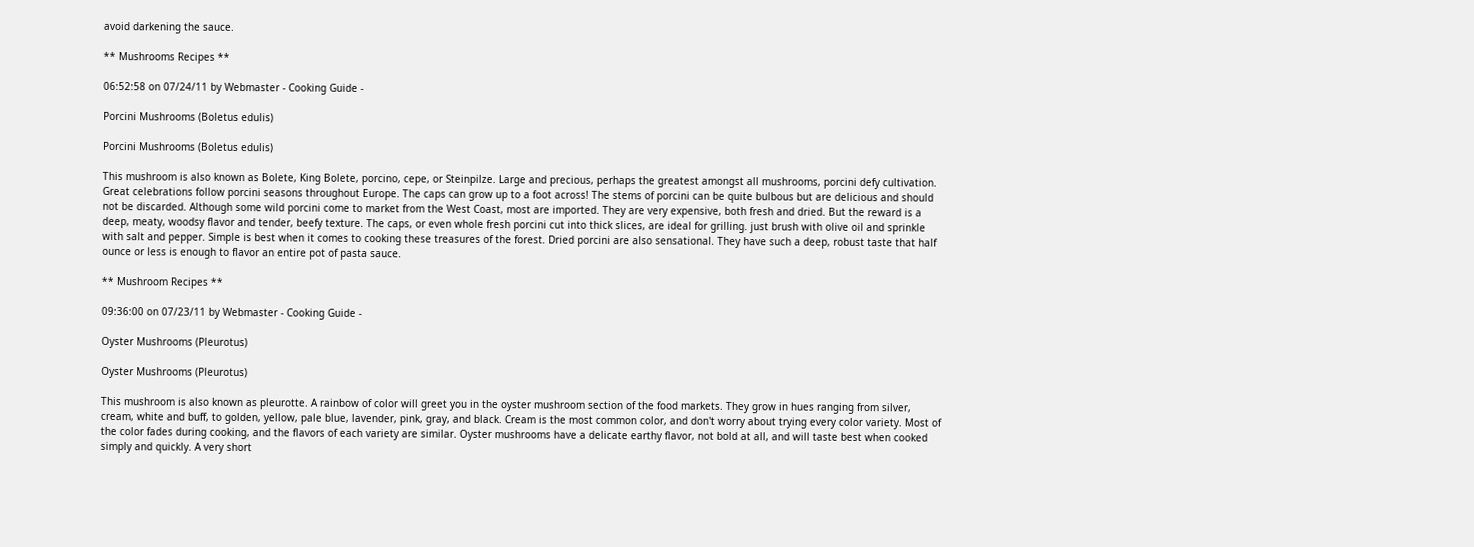avoid darkening the sauce.

** Mushrooms Recipes **

06:52:58 on 07/24/11 by Webmaster - Cooking Guide -

Porcini Mushrooms (Boletus edulis)

Porcini Mushrooms (Boletus edulis)

This mushroom is also known as Bolete, King Bolete, porcino, cepe, or Steinpilze. Large and precious, perhaps the greatest amongst all mushrooms, porcini defy cultivation. Great celebrations follow porcini seasons throughout Europe. The caps can grow up to a foot across! The stems of porcini can be quite bulbous but are delicious and should not be discarded. Although some wild porcini come to market from the West Coast, most are imported. They are very expensive, both fresh and dried. But the reward is a deep, meaty, woodsy flavor and tender, beefy texture. The caps, or even whole fresh porcini cut into thick slices, are ideal for grilling. just brush with olive oil and sprinkle with salt and pepper. Simple is best when it comes to cooking these treasures of the forest. Dried porcini are also sensational. They have such a deep, robust taste that half ounce or less is enough to flavor an entire pot of pasta sauce.

** Mushroom Recipes **

09:36:00 on 07/23/11 by Webmaster - Cooking Guide -

Oyster Mushrooms (Pleurotus)

Oyster Mushrooms (Pleurotus)

This mushroom is also known as pleurotte. A rainbow of color will greet you in the oyster mushroom section of the food markets. They grow in hues ranging from silver, cream, white and buff, to golden, yellow, pale blue, lavender, pink, gray, and black. Cream is the most common color, and don't worry about trying every color variety. Most of the color fades during cooking, and the flavors of each variety are similar. Oyster mushrooms have a delicate earthy flavor, not bold at all, and will taste best when cooked simply and quickly. A very short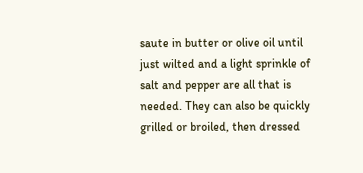saute in butter or olive oil until just wilted and a light sprinkle of salt and pepper are all that is needed. They can also be quickly grilled or broiled, then dressed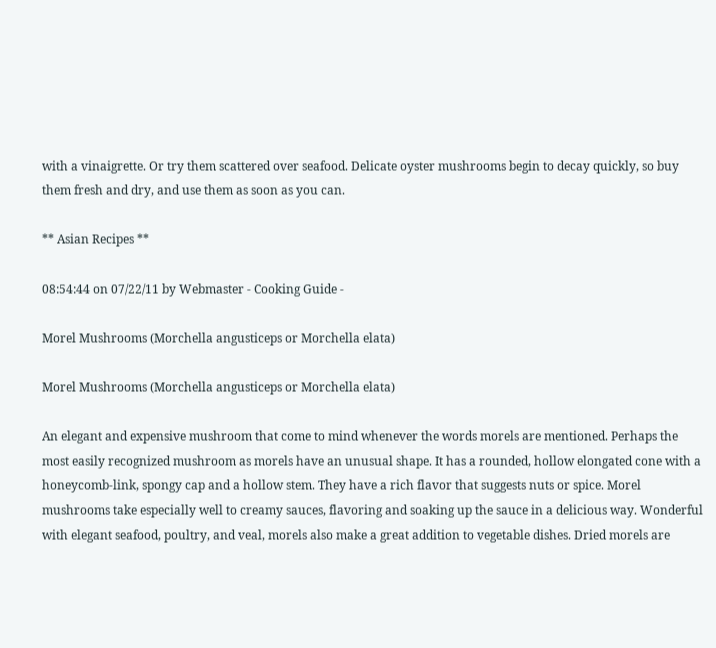with a vinaigrette. Or try them scattered over seafood. Delicate oyster mushrooms begin to decay quickly, so buy them fresh and dry, and use them as soon as you can.

** Asian Recipes **

08:54:44 on 07/22/11 by Webmaster - Cooking Guide -

Morel Mushrooms (Morchella angusticeps or Morchella elata)

Morel Mushrooms (Morchella angusticeps or Morchella elata)

An elegant and expensive mushroom that come to mind whenever the words morels are mentioned. Perhaps the most easily recognized mushroom as morels have an unusual shape. It has a rounded, hollow elongated cone with a honeycomb-link, spongy cap and a hollow stem. They have a rich flavor that suggests nuts or spice. Morel mushrooms take especially well to creamy sauces, flavoring and soaking up the sauce in a delicious way. Wonderful with elegant seafood, poultry, and veal, morels also make a great addition to vegetable dishes. Dried morels are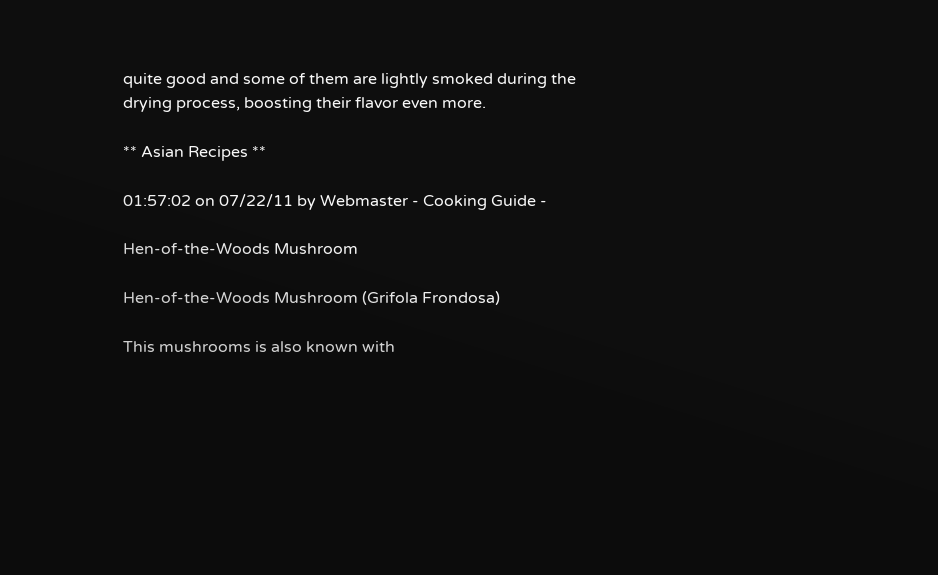quite good and some of them are lightly smoked during the drying process, boosting their flavor even more.

** Asian Recipes **

01:57:02 on 07/22/11 by Webmaster - Cooking Guide -

Hen-of-the-Woods Mushroom

Hen-of-the-Woods Mushroom (Grifola Frondosa)

This mushrooms is also known with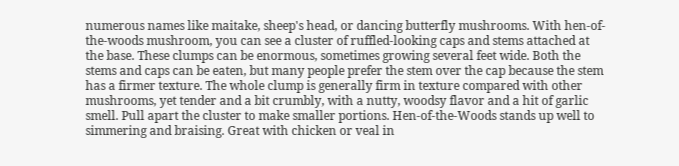numerous names like maitake, sheep's head, or dancing butterfly mushrooms. With hen-of-the-woods mushroom, you can see a cluster of ruffled-looking caps and stems attached at the base. These clumps can be enormous, sometimes growing several feet wide. Both the stems and caps can be eaten, but many people prefer the stem over the cap because the stem has a firmer texture. The whole clump is generally firm in texture compared with other mushrooms, yet tender and a bit crumbly, with a nutty, woodsy flavor and a hit of garlic smell. Pull apart the cluster to make smaller portions. Hen-of-the-Woods stands up well to simmering and braising. Great with chicken or veal in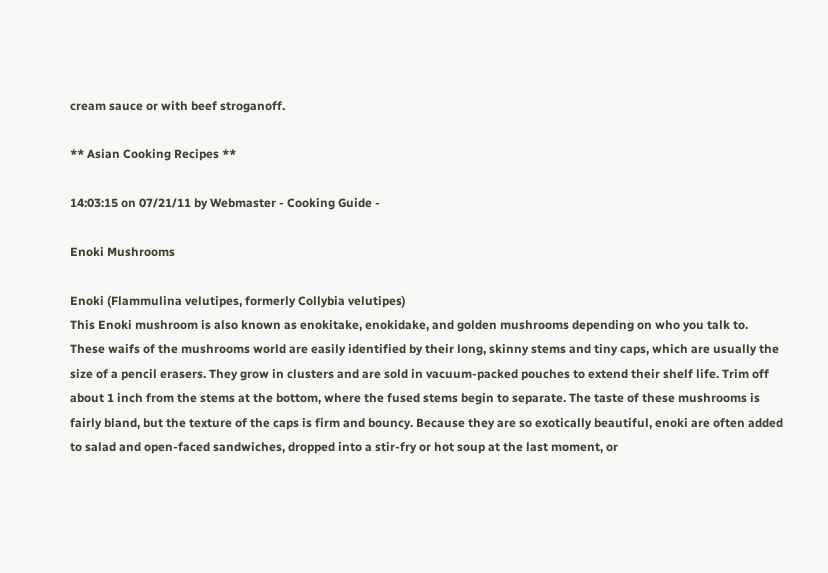cream sauce or with beef stroganoff.

** Asian Cooking Recipes **

14:03:15 on 07/21/11 by Webmaster - Cooking Guide -

Enoki Mushrooms

Enoki (Flammulina velutipes, formerly Collybia velutipes)
This Enoki mushroom is also known as enokitake, enokidake, and golden mushrooms depending on who you talk to. These waifs of the mushrooms world are easily identified by their long, skinny stems and tiny caps, which are usually the size of a pencil erasers. They grow in clusters and are sold in vacuum-packed pouches to extend their shelf life. Trim off about 1 inch from the stems at the bottom, where the fused stems begin to separate. The taste of these mushrooms is fairly bland, but the texture of the caps is firm and bouncy. Because they are so exotically beautiful, enoki are often added to salad and open-faced sandwiches, dropped into a stir-fry or hot soup at the last moment, or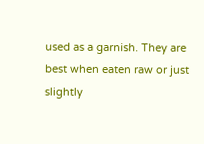used as a garnish. They are best when eaten raw or just slightly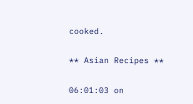cooked.

** Asian Recipes **

06:01:03 on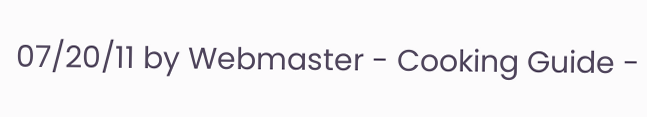07/20/11 by Webmaster - Cooking Guide -